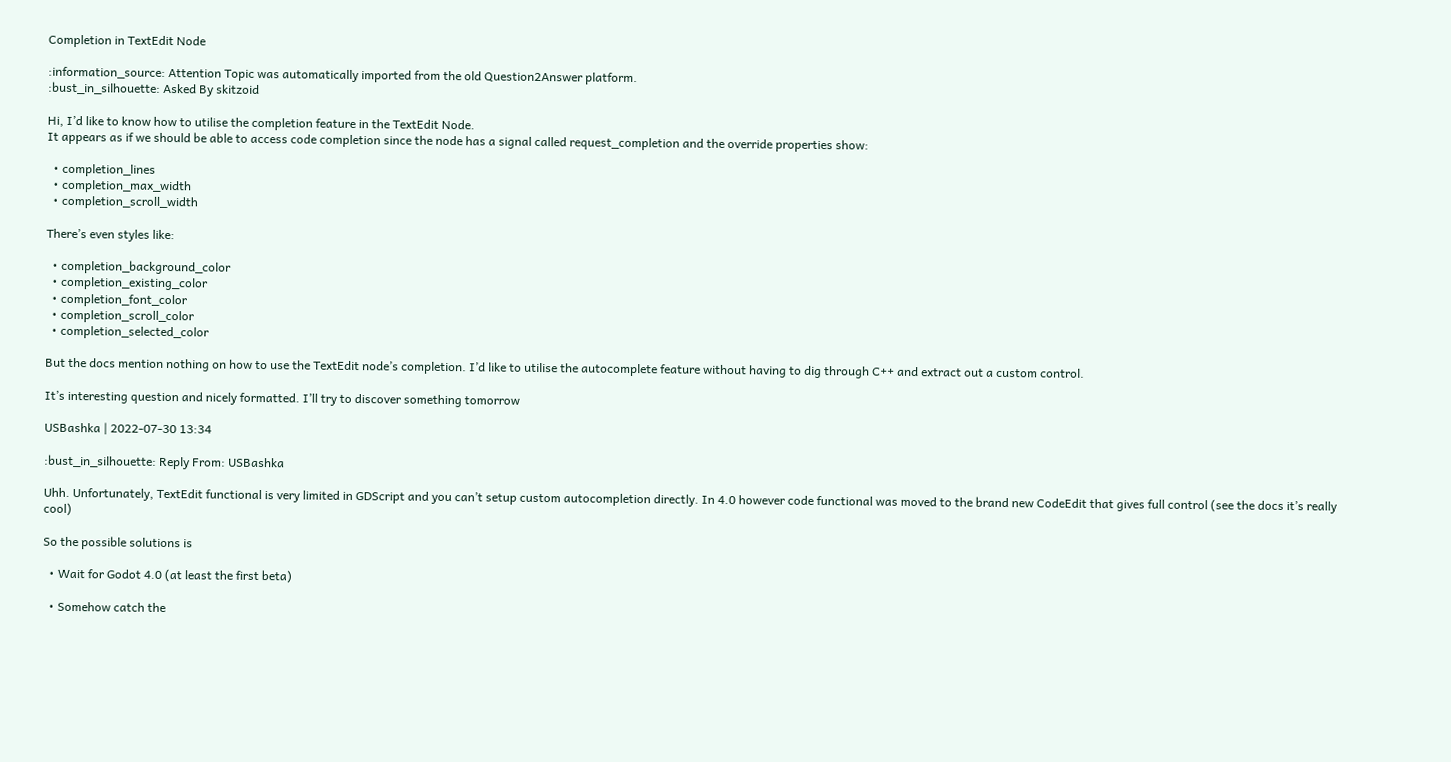Completion in TextEdit Node

:information_source: Attention Topic was automatically imported from the old Question2Answer platform.
:bust_in_silhouette: Asked By skitzoid

Hi, I’d like to know how to utilise the completion feature in the TextEdit Node.
It appears as if we should be able to access code completion since the node has a signal called request_completion and the override properties show:

  • completion_lines
  • completion_max_width
  • completion_scroll_width

There’s even styles like:

  • completion_background_color
  • completion_existing_color
  • completion_font_color
  • completion_scroll_color
  • completion_selected_color

But the docs mention nothing on how to use the TextEdit node’s completion. I’d like to utilise the autocomplete feature without having to dig through C++ and extract out a custom control.

It’s interesting question and nicely formatted. I’ll try to discover something tomorrow

USBashka | 2022-07-30 13:34

:bust_in_silhouette: Reply From: USBashka

Uhh. Unfortunately, TextEdit functional is very limited in GDScript and you can’t setup custom autocompletion directly. In 4.0 however code functional was moved to the brand new CodeEdit that gives full control (see the docs it’s really cool)

So the possible solutions is

  • Wait for Godot 4.0 (at least the first beta)

  • Somehow catch the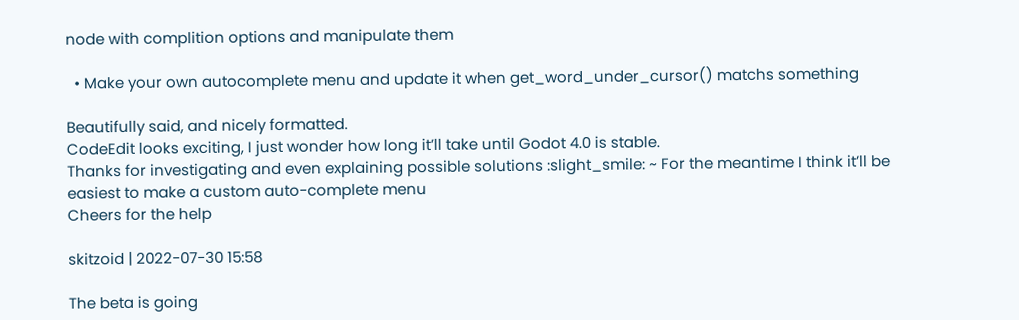node with complition options and manipulate them

  • Make your own autocomplete menu and update it when get_word_under_cursor() matchs something

Beautifully said, and nicely formatted.
CodeEdit looks exciting, I just wonder how long it’ll take until Godot 4.0 is stable.
Thanks for investigating and even explaining possible solutions :slight_smile: ~ For the meantime I think it’ll be easiest to make a custom auto-complete menu
Cheers for the help

skitzoid | 2022-07-30 15:58

The beta is going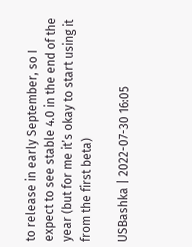to release in early September, so I expect to see stable 4.0 in the end of the year (but for me it’s okay to start using it from the first beta)

USBashka | 2022-07-30 16:05